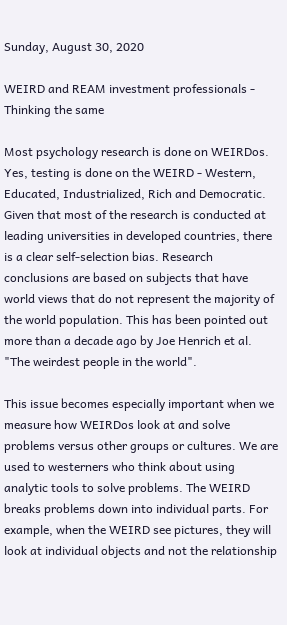Sunday, August 30, 2020

WEIRD and REAM investment professionals - Thinking the same

Most psychology research is done on WEIRDos. Yes, testing is done on the WEIRD - Western, Educated, Industrialized, Rich and Democratic. Given that most of the research is conducted at leading universities in developed countries, there is a clear self-selection bias. Research conclusions are based on subjects that have world views that do not represent the majority of the world population. This has been pointed out more than a decade ago by Joe Henrich et al. "The weirdest people in the world".

This issue becomes especially important when we measure how WEIRDos look at and solve problems versus other groups or cultures. We are used to westerners who think about using analytic tools to solve problems. The WEIRD breaks problems down into individual parts. For example, when the WEIRD see pictures, they will look at individual objects and not the relationship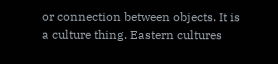or connection between objects. It is a culture thing. Eastern cultures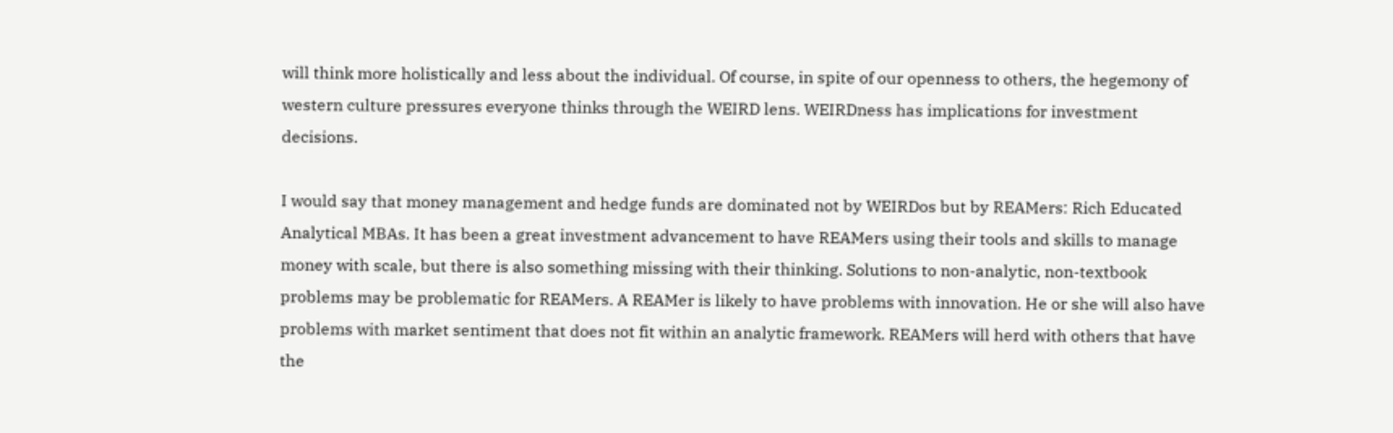will think more holistically and less about the individual. Of course, in spite of our openness to others, the hegemony of western culture pressures everyone thinks through the WEIRD lens. WEIRDness has implications for investment decisions.

I would say that money management and hedge funds are dominated not by WEIRDos but by REAMers: Rich Educated Analytical MBAs. It has been a great investment advancement to have REAMers using their tools and skills to manage money with scale, but there is also something missing with their thinking. Solutions to non-analytic, non-textbook problems may be problematic for REAMers. A REAMer is likely to have problems with innovation. He or she will also have problems with market sentiment that does not fit within an analytic framework. REAMers will herd with others that have the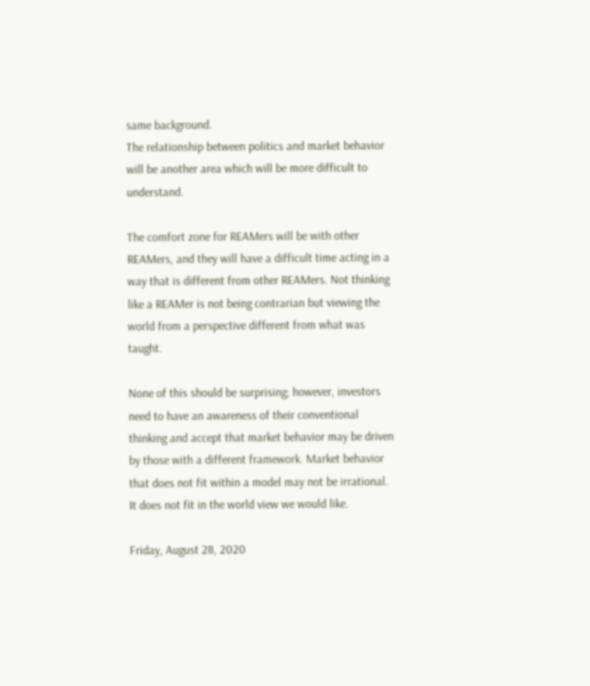same background.
The relationship between politics and market behavior will be another area which will be more difficult to understand.

The comfort zone for REAMers will be with other REAMers, and they will have a difficult time acting in a way that is different from other REAMers. Not thinking like a REAMer is not being contrarian but viewing the world from a perspective different from what was taught.

None of this should be surprising; however, investors need to have an awareness of their conventional thinking and accept that market behavior may be driven by those with a different framework. Market behavior that does not fit within a model may not be irrational. It does not fit in the world view we would like.

Friday, August 28, 2020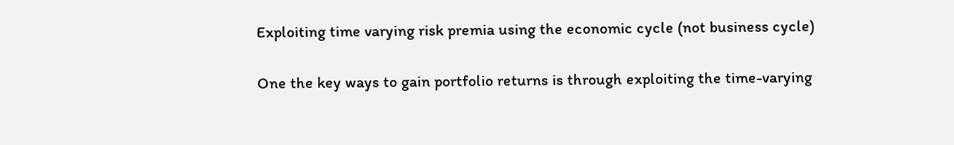Exploiting time varying risk premia using the economic cycle (not business cycle)

One the key ways to gain portfolio returns is through exploiting the time-varying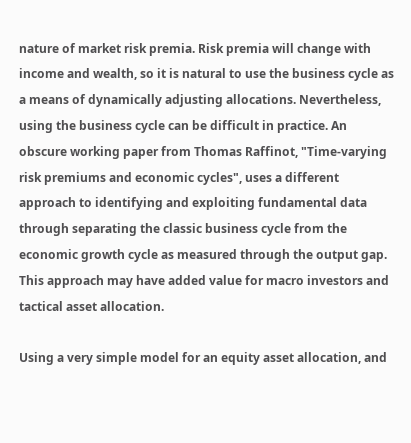nature of market risk premia. Risk premia will change with income and wealth, so it is natural to use the business cycle as a means of dynamically adjusting allocations. Nevertheless, using the business cycle can be difficult in practice. An obscure working paper from Thomas Raffinot, "Time-varying risk premiums and economic cycles", uses a different approach to identifying and exploiting fundamental data through separating the classic business cycle from the economic growth cycle as measured through the output gap. This approach may have added value for macro investors and tactical asset allocation.

Using a very simple model for an equity asset allocation, and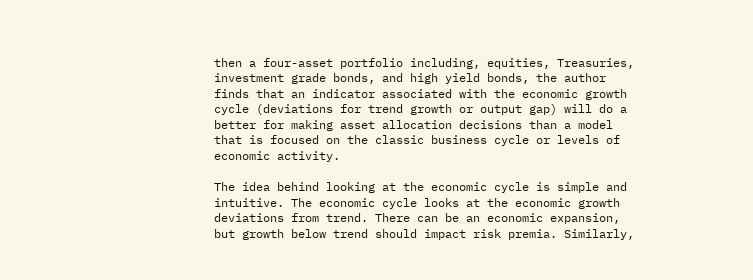then a four-asset portfolio including, equities, Treasuries, investment grade bonds, and high yield bonds, the author finds that an indicator associated with the economic growth cycle (deviations for trend growth or output gap) will do a better for making asset allocation decisions than a model that is focused on the classic business cycle or levels of economic activity.

The idea behind looking at the economic cycle is simple and intuitive. The economic cycle looks at the economic growth deviations from trend. There can be an economic expansion, but growth below trend should impact risk premia. Similarly,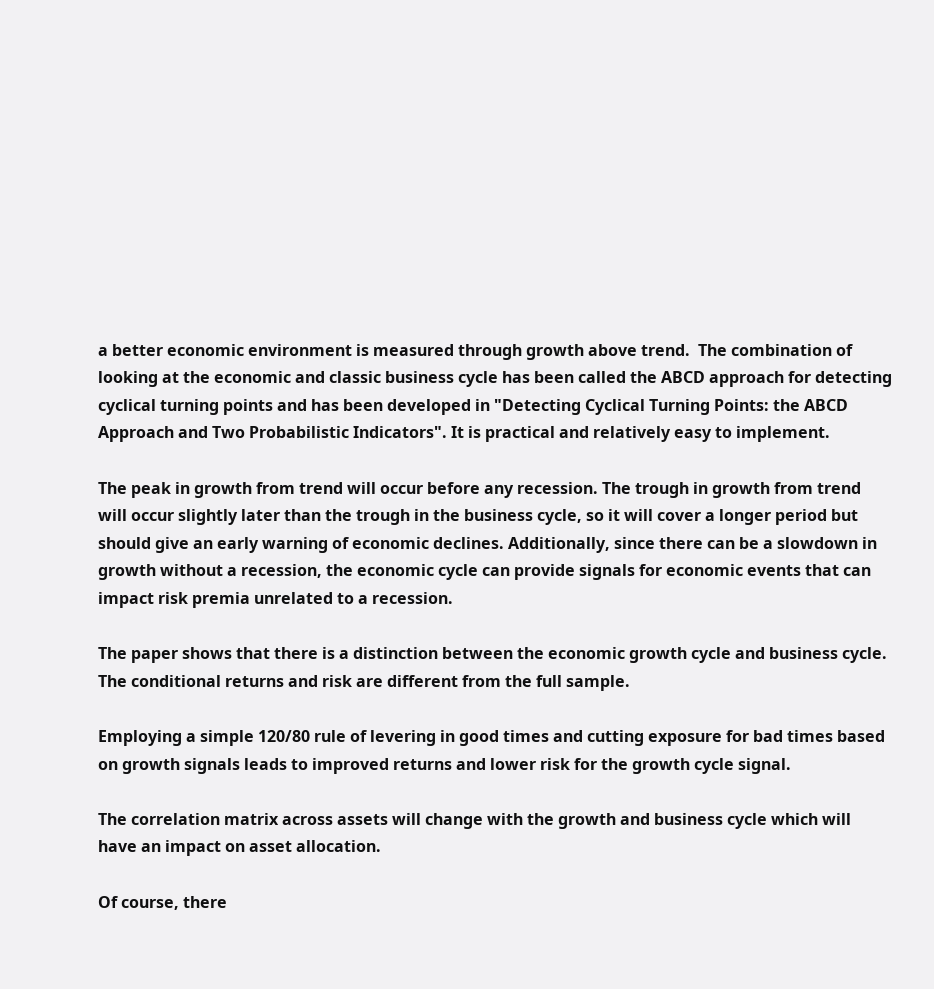a better economic environment is measured through growth above trend.  The combination of looking at the economic and classic business cycle has been called the ABCD approach for detecting cyclical turning points and has been developed in "Detecting Cyclical Turning Points: the ABCD Approach and Two Probabilistic Indicators". It is practical and relatively easy to implement.

The peak in growth from trend will occur before any recession. The trough in growth from trend will occur slightly later than the trough in the business cycle, so it will cover a longer period but should give an early warning of economic declines. Additionally, since there can be a slowdown in growth without a recession, the economic cycle can provide signals for economic events that can impact risk premia unrelated to a recession.

The paper shows that there is a distinction between the economic growth cycle and business cycle. The conditional returns and risk are different from the full sample.

Employing a simple 120/80 rule of levering in good times and cutting exposure for bad times based on growth signals leads to improved returns and lower risk for the growth cycle signal.

The correlation matrix across assets will change with the growth and business cycle which will have an impact on asset allocation.

Of course, there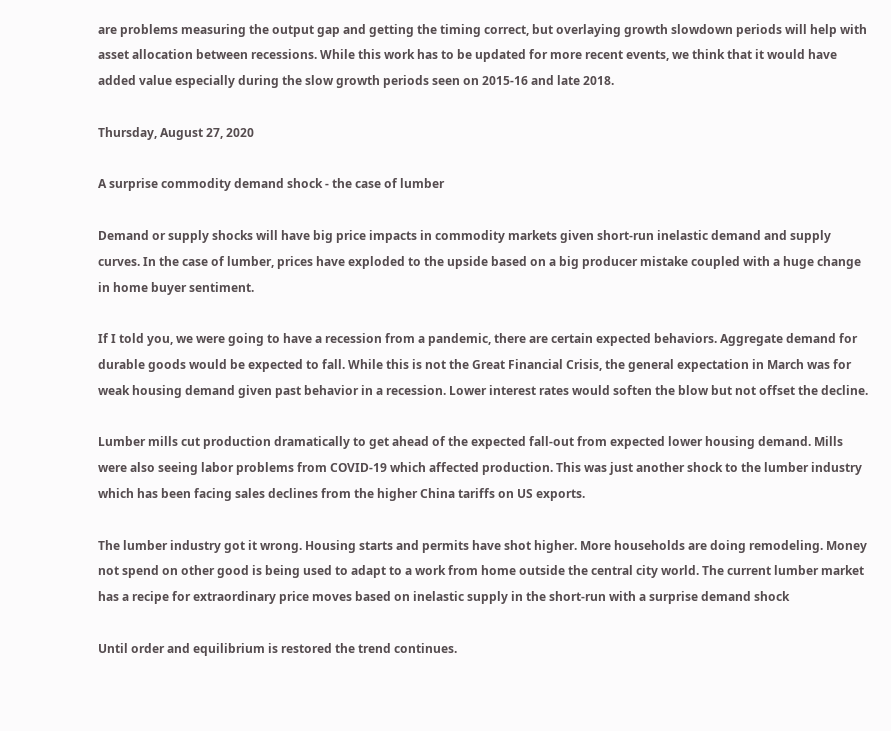are problems measuring the output gap and getting the timing correct, but overlaying growth slowdown periods will help with asset allocation between recessions. While this work has to be updated for more recent events, we think that it would have added value especially during the slow growth periods seen on 2015-16 and late 2018.

Thursday, August 27, 2020

A surprise commodity demand shock - the case of lumber

Demand or supply shocks will have big price impacts in commodity markets given short-run inelastic demand and supply curves. In the case of lumber, prices have exploded to the upside based on a big producer mistake coupled with a huge change in home buyer sentiment.

If I told you, we were going to have a recession from a pandemic, there are certain expected behaviors. Aggregate demand for durable goods would be expected to fall. While this is not the Great Financial Crisis, the general expectation in March was for weak housing demand given past behavior in a recession. Lower interest rates would soften the blow but not offset the decline.

Lumber mills cut production dramatically to get ahead of the expected fall-out from expected lower housing demand. Mills were also seeing labor problems from COVID-19 which affected production. This was just another shock to the lumber industry which has been facing sales declines from the higher China tariffs on US exports.

The lumber industry got it wrong. Housing starts and permits have shot higher. More households are doing remodeling. Money not spend on other good is being used to adapt to a work from home outside the central city world. The current lumber market has a recipe for extraordinary price moves based on inelastic supply in the short-run with a surprise demand shock

Until order and equilibrium is restored the trend continues.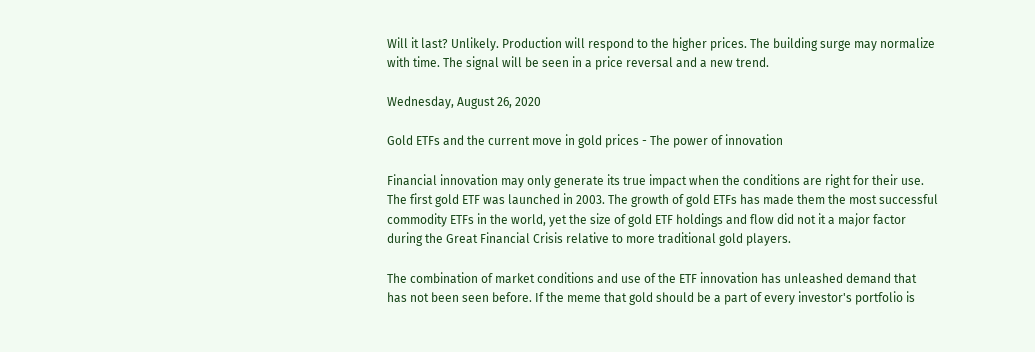Will it last? Unlikely. Production will respond to the higher prices. The building surge may normalize with time. The signal will be seen in a price reversal and a new trend.

Wednesday, August 26, 2020

Gold ETFs and the current move in gold prices - The power of innovation

Financial innovation may only generate its true impact when the conditions are right for their use. The first gold ETF was launched in 2003. The growth of gold ETFs has made them the most successful commodity ETFs in the world, yet the size of gold ETF holdings and flow did not it a major factor during the Great Financial Crisis relative to more traditional gold players.

The combination of market conditions and use of the ETF innovation has unleashed demand that has not been seen before. If the meme that gold should be a part of every investor's portfolio is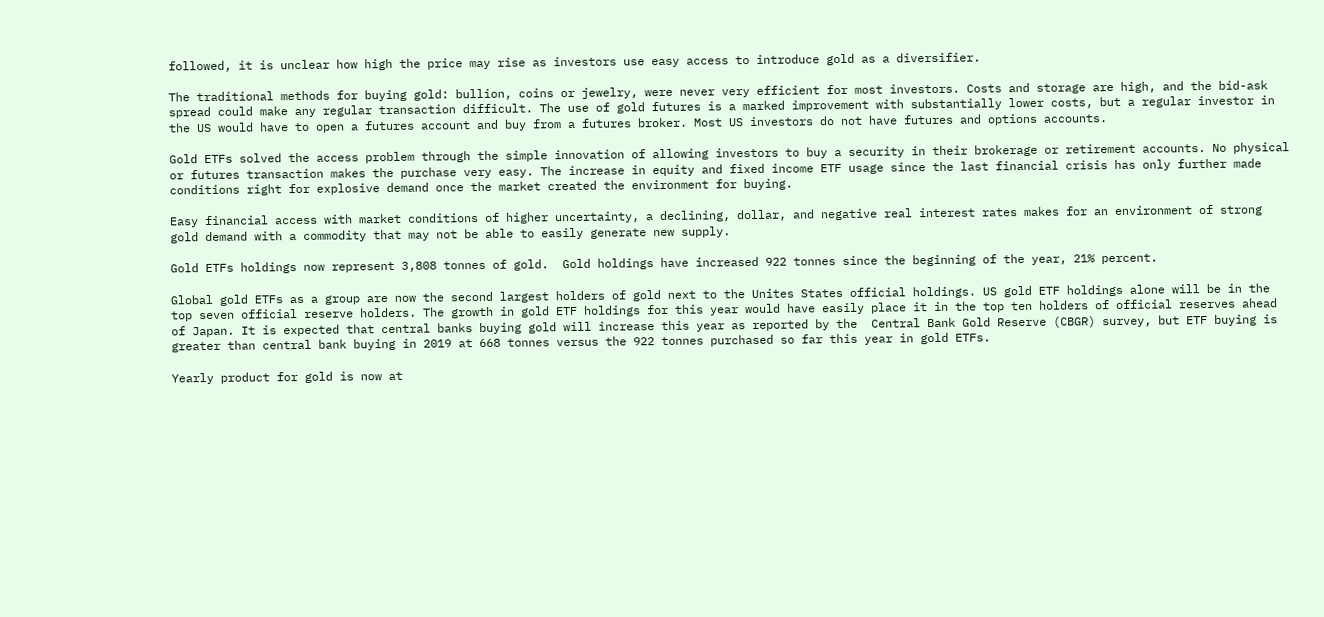followed, it is unclear how high the price may rise as investors use easy access to introduce gold as a diversifier.

The traditional methods for buying gold: bullion, coins or jewelry, were never very efficient for most investors. Costs and storage are high, and the bid-ask spread could make any regular transaction difficult. The use of gold futures is a marked improvement with substantially lower costs, but a regular investor in the US would have to open a futures account and buy from a futures broker. Most US investors do not have futures and options accounts.

Gold ETFs solved the access problem through the simple innovation of allowing investors to buy a security in their brokerage or retirement accounts. No physical or futures transaction makes the purchase very easy. The increase in equity and fixed income ETF usage since the last financial crisis has only further made conditions right for explosive demand once the market created the environment for buying.

Easy financial access with market conditions of higher uncertainty, a declining, dollar, and negative real interest rates makes for an environment of strong gold demand with a commodity that may not be able to easily generate new supply.

Gold ETFs holdings now represent 3,808 tonnes of gold.  Gold holdings have increased 922 tonnes since the beginning of the year, 21% percent.

Global gold ETFs as a group are now the second largest holders of gold next to the Unites States official holdings. US gold ETF holdings alone will be in the top seven official reserve holders. The growth in gold ETF holdings for this year would have easily place it in the top ten holders of official reserves ahead of Japan. It is expected that central banks buying gold will increase this year as reported by the  Central Bank Gold Reserve (CBGR) survey, but ETF buying is greater than central bank buying in 2019 at 668 tonnes versus the 922 tonnes purchased so far this year in gold ETFs.

Yearly product for gold is now at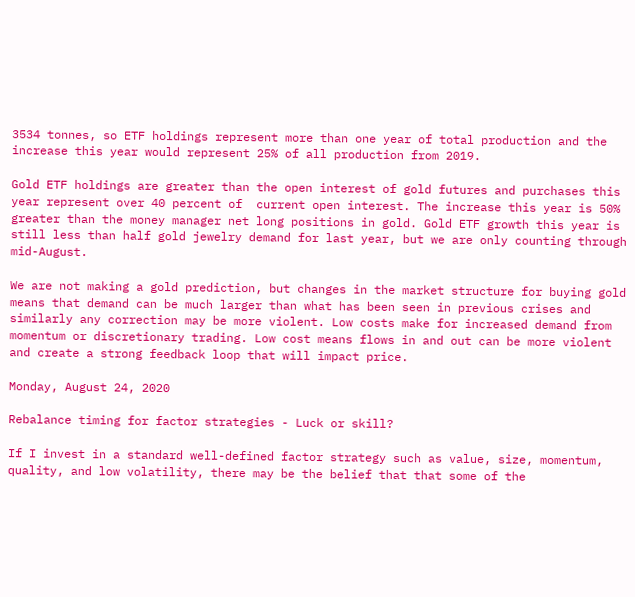3534 tonnes, so ETF holdings represent more than one year of total production and the increase this year would represent 25% of all production from 2019.

Gold ETF holdings are greater than the open interest of gold futures and purchases this year represent over 40 percent of  current open interest. The increase this year is 50% greater than the money manager net long positions in gold. Gold ETF growth this year is still less than half gold jewelry demand for last year, but we are only counting through mid-August.

We are not making a gold prediction, but changes in the market structure for buying gold means that demand can be much larger than what has been seen in previous crises and similarly any correction may be more violent. Low costs make for increased demand from momentum or discretionary trading. Low cost means flows in and out can be more violent and create a strong feedback loop that will impact price.

Monday, August 24, 2020

Rebalance timing for factor strategies - Luck or skill?

If I invest in a standard well-defined factor strategy such as value, size, momentum, quality, and low volatility, there may be the belief that that some of the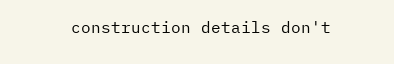construction details don't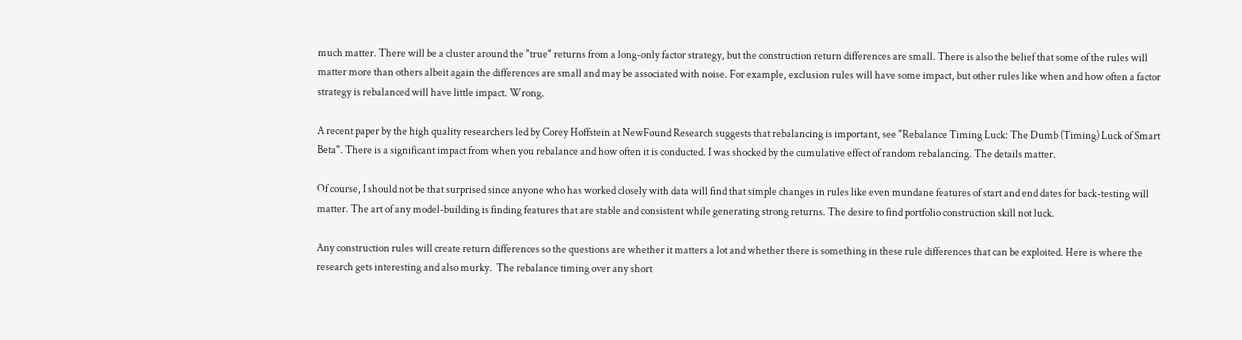much matter. There will be a cluster around the "true" returns from a long-only factor strategy, but the construction return differences are small. There is also the belief that some of the rules will matter more than others albeit again the differences are small and may be associated with noise. For example, exclusion rules will have some impact, but other rules like when and how often a factor strategy is rebalanced will have little impact. Wrong.

A recent paper by the high quality researchers led by Corey Hoffstein at NewFound Research suggests that rebalancing is important, see "Rebalance Timing Luck: The Dumb (Timing) Luck of Smart Beta". There is a significant impact from when you rebalance and how often it is conducted. I was shocked by the cumulative effect of random rebalancing. The details matter.

Of course, I should not be that surprised since anyone who has worked closely with data will find that simple changes in rules like even mundane features of start and end dates for back-testing will matter. The art of any model-building is finding features that are stable and consistent while generating strong returns. The desire to find portfolio construction skill not luck.

Any construction rules will create return differences so the questions are whether it matters a lot and whether there is something in these rule differences that can be exploited. Here is where the research gets interesting and also murky.  The rebalance timing over any short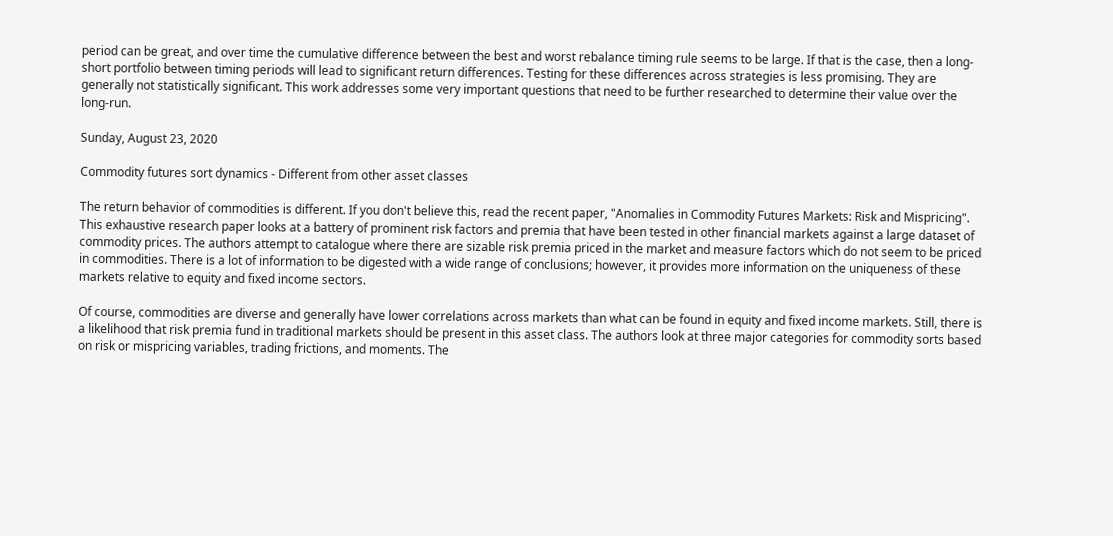period can be great, and over time the cumulative difference between the best and worst rebalance timing rule seems to be large. If that is the case, then a long-short portfolio between timing periods will lead to significant return differences. Testing for these differences across strategies is less promising. They are generally not statistically significant. This work addresses some very important questions that need to be further researched to determine their value over the long-run.

Sunday, August 23, 2020

Commodity futures sort dynamics - Different from other asset classes

The return behavior of commodities is different. If you don't believe this, read the recent paper, "Anomalies in Commodity Futures Markets: Risk and Mispricing". This exhaustive research paper looks at a battery of prominent risk factors and premia that have been tested in other financial markets against a large dataset of commodity prices. The authors attempt to catalogue where there are sizable risk premia priced in the market and measure factors which do not seem to be priced in commodities. There is a lot of information to be digested with a wide range of conclusions; however, it provides more information on the uniqueness of these markets relative to equity and fixed income sectors.

Of course, commodities are diverse and generally have lower correlations across markets than what can be found in equity and fixed income markets. Still, there is a likelihood that risk premia fund in traditional markets should be present in this asset class. The authors look at three major categories for commodity sorts based on risk or mispricing variables, trading frictions, and moments. The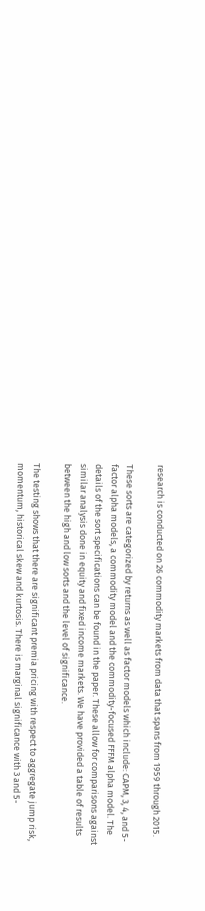research is conducted on 26 commodity markets from data that spans from 1959 through 2015.

These sorts are categorized by returns as well as factor models which include: CAPM, 3, 4, and 5-factor alpha models, a commodity model and the commodity-focused FFFM alpha model. The details of the sort specifications can be found in the paper. These allow for comparisons against similar analysis done in equity and fixed income markets. We have provided a table of results between the high and low sorts and the level of significance.

The testing shows that there are significant premia pricing with respect to aggregate jump risk, momentum, historical skew and kurtosis. There is marginal significance with 3 and 5-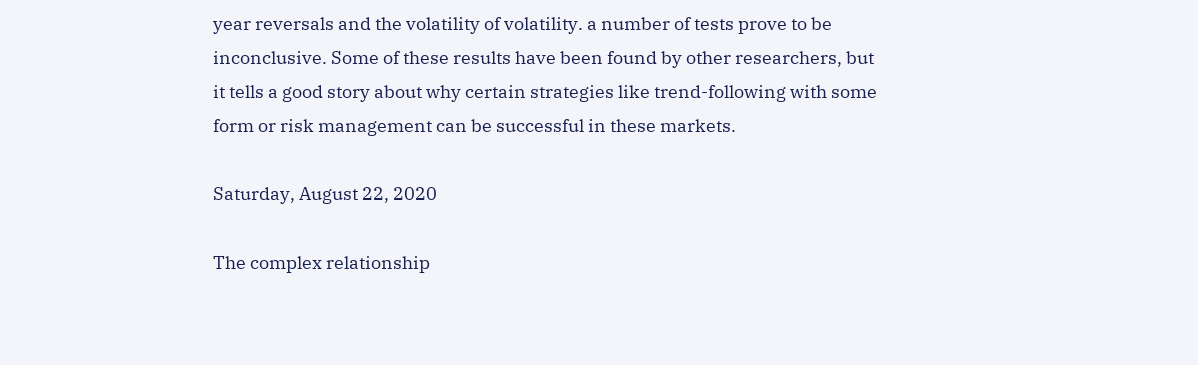year reversals and the volatility of volatility. a number of tests prove to be inconclusive. Some of these results have been found by other researchers, but it tells a good story about why certain strategies like trend-following with some form or risk management can be successful in these markets.

Saturday, August 22, 2020

The complex relationship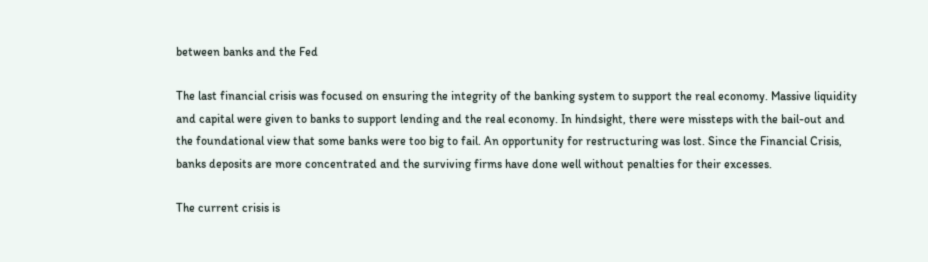between banks and the Fed

The last financial crisis was focused on ensuring the integrity of the banking system to support the real economy. Massive liquidity and capital were given to banks to support lending and the real economy. In hindsight, there were missteps with the bail-out and the foundational view that some banks were too big to fail. An opportunity for restructuring was lost. Since the Financial Crisis, banks deposits are more concentrated and the surviving firms have done well without penalties for their excesses.

The current crisis is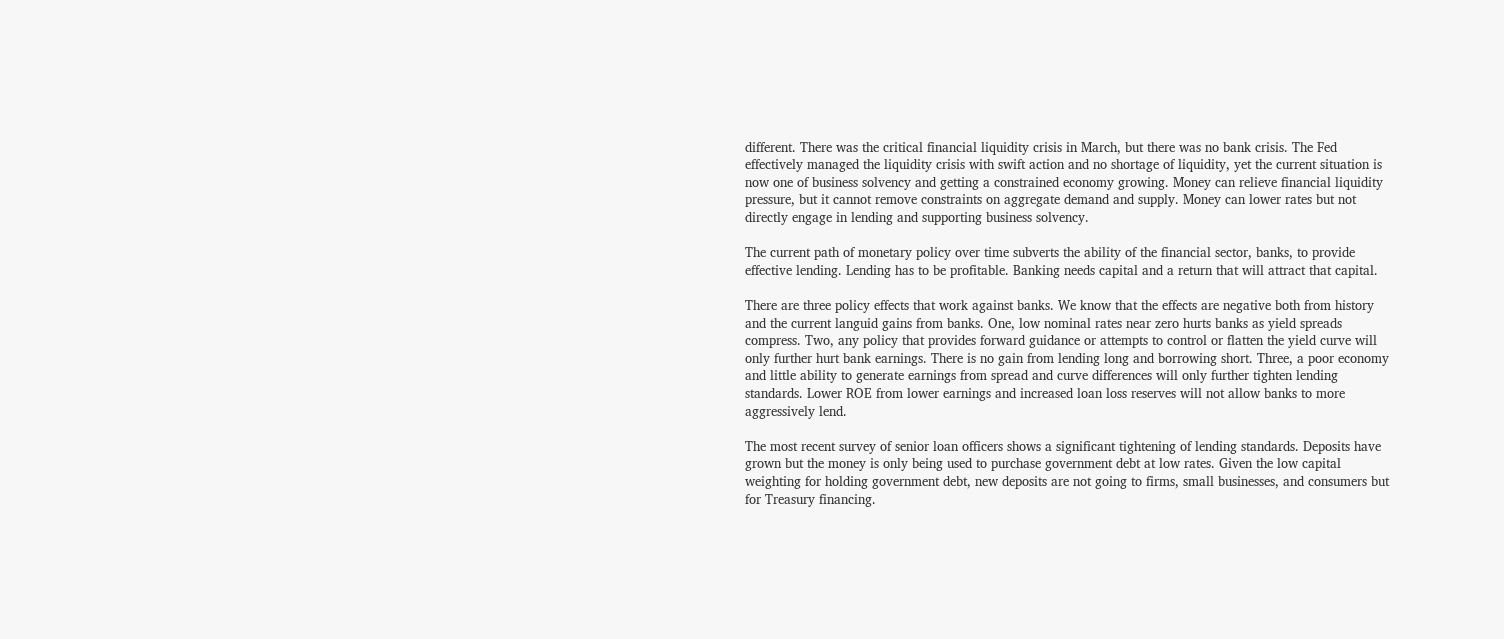different. There was the critical financial liquidity crisis in March, but there was no bank crisis. The Fed effectively managed the liquidity crisis with swift action and no shortage of liquidity, yet the current situation is now one of business solvency and getting a constrained economy growing. Money can relieve financial liquidity pressure, but it cannot remove constraints on aggregate demand and supply. Money can lower rates but not directly engage in lending and supporting business solvency.

The current path of monetary policy over time subverts the ability of the financial sector, banks, to provide effective lending. Lending has to be profitable. Banking needs capital and a return that will attract that capital.

There are three policy effects that work against banks. We know that the effects are negative both from history and the current languid gains from banks. One, low nominal rates near zero hurts banks as yield spreads compress. Two, any policy that provides forward guidance or attempts to control or flatten the yield curve will only further hurt bank earnings. There is no gain from lending long and borrowing short. Three, a poor economy and little ability to generate earnings from spread and curve differences will only further tighten lending standards. Lower ROE from lower earnings and increased loan loss reserves will not allow banks to more aggressively lend.

The most recent survey of senior loan officers shows a significant tightening of lending standards. Deposits have grown but the money is only being used to purchase government debt at low rates. Given the low capital weighting for holding government debt, new deposits are not going to firms, small businesses, and consumers but for Treasury financing.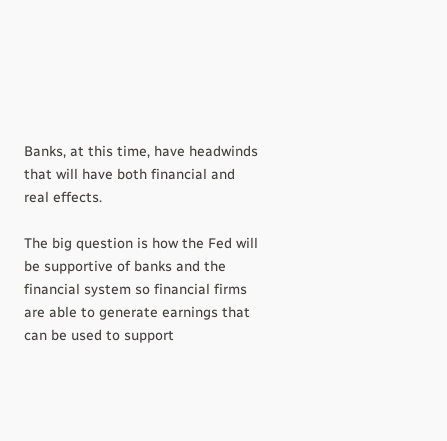Banks, at this time, have headwinds that will have both financial and real effects.

The big question is how the Fed will be supportive of banks and the financial system so financial firms are able to generate earnings that can be used to support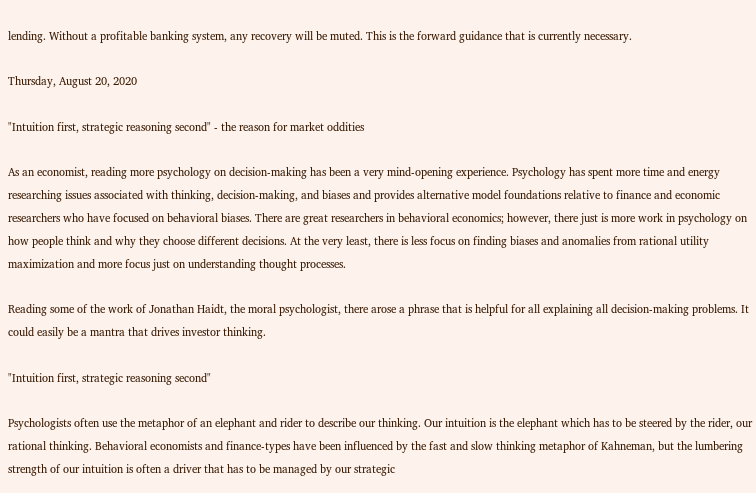lending. Without a profitable banking system, any recovery will be muted. This is the forward guidance that is currently necessary.

Thursday, August 20, 2020

"Intuition first, strategic reasoning second" - the reason for market oddities

As an economist, reading more psychology on decision-making has been a very mind-opening experience. Psychology has spent more time and energy researching issues associated with thinking, decision-making, and biases and provides alternative model foundations relative to finance and economic researchers who have focused on behavioral biases. There are great researchers in behavioral economics; however, there just is more work in psychology on how people think and why they choose different decisions. At the very least, there is less focus on finding biases and anomalies from rational utility maximization and more focus just on understanding thought processes.

Reading some of the work of Jonathan Haidt, the moral psychologist, there arose a phrase that is helpful for all explaining all decision-making problems. It could easily be a mantra that drives investor thinking.

"Intuition first, strategic reasoning second"

Psychologists often use the metaphor of an elephant and rider to describe our thinking. Our intuition is the elephant which has to be steered by the rider, our rational thinking. Behavioral economists and finance-types have been influenced by the fast and slow thinking metaphor of Kahneman, but the lumbering strength of our intuition is often a driver that has to be managed by our strategic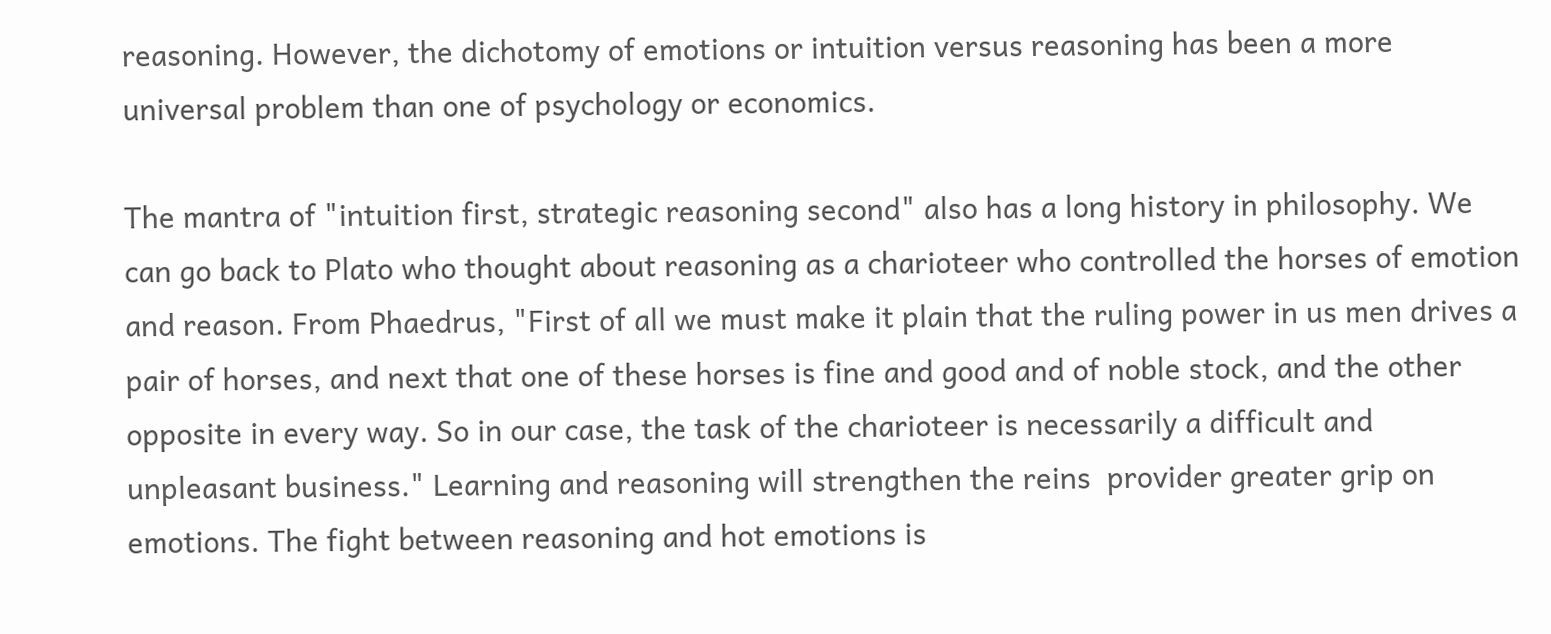reasoning. However, the dichotomy of emotions or intuition versus reasoning has been a more universal problem than one of psychology or economics.

The mantra of "intuition first, strategic reasoning second" also has a long history in philosophy. We can go back to Plato who thought about reasoning as a charioteer who controlled the horses of emotion and reason. From Phaedrus, "First of all we must make it plain that the ruling power in us men drives a pair of horses, and next that one of these horses is fine and good and of noble stock, and the other opposite in every way. So in our case, the task of the charioteer is necessarily a difficult and unpleasant business." Learning and reasoning will strengthen the reins  provider greater grip on emotions. The fight between reasoning and hot emotions is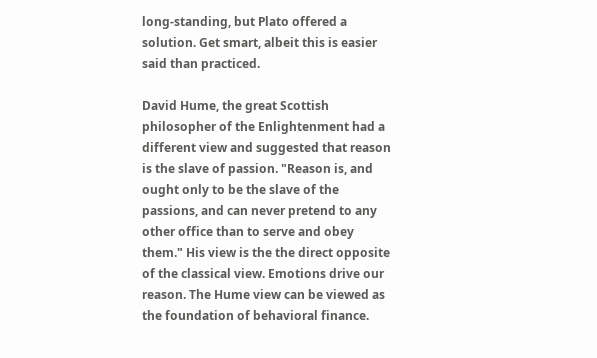long-standing, but Plato offered a solution. Get smart, albeit this is easier said than practiced.

David Hume, the great Scottish philosopher of the Enlightenment had a different view and suggested that reason is the slave of passion. "Reason is, and ought only to be the slave of the passions, and can never pretend to any other office than to serve and obey them." His view is the the direct opposite of the classical view. Emotions drive our reason. The Hume view can be viewed as the foundation of behavioral finance.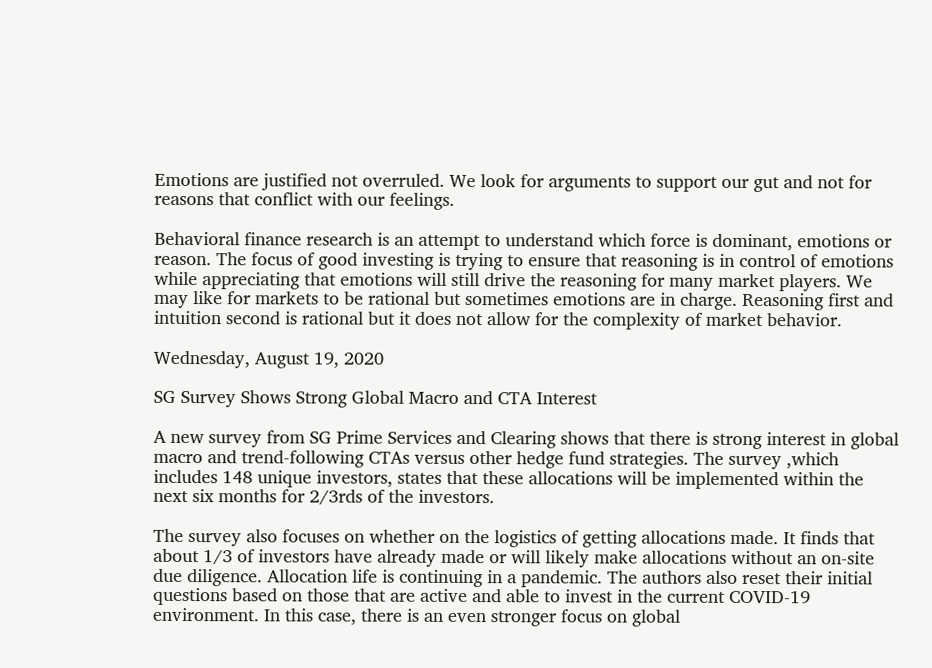Emotions are justified not overruled. We look for arguments to support our gut and not for reasons that conflict with our feelings.

Behavioral finance research is an attempt to understand which force is dominant, emotions or reason. The focus of good investing is trying to ensure that reasoning is in control of emotions while appreciating that emotions will still drive the reasoning for many market players. We may like for markets to be rational but sometimes emotions are in charge. Reasoning first and intuition second is rational but it does not allow for the complexity of market behavior.

Wednesday, August 19, 2020

SG Survey Shows Strong Global Macro and CTA Interest

A new survey from SG Prime Services and Clearing shows that there is strong interest in global macro and trend-following CTAs versus other hedge fund strategies. The survey ,which includes 148 unique investors, states that these allocations will be implemented within the next six months for 2/3rds of the investors.

The survey also focuses on whether on the logistics of getting allocations made. It finds that about 1/3 of investors have already made or will likely make allocations without an on-site due diligence. Allocation life is continuing in a pandemic. The authors also reset their initial questions based on those that are active and able to invest in the current COVID-19 environment. In this case, there is an even stronger focus on global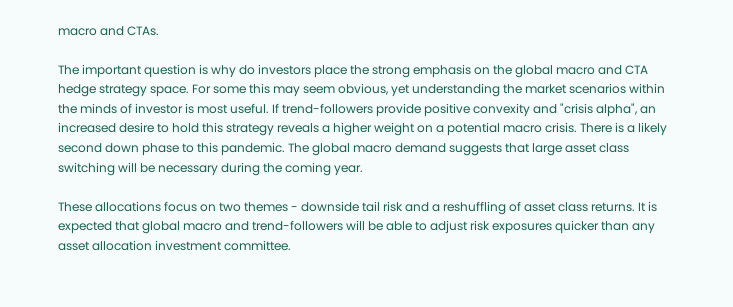macro and CTAs.

The important question is why do investors place the strong emphasis on the global macro and CTA hedge strategy space. For some this may seem obvious, yet understanding the market scenarios within the minds of investor is most useful. If trend-followers provide positive convexity and "crisis alpha", an increased desire to hold this strategy reveals a higher weight on a potential macro crisis. There is a likely second down phase to this pandemic. The global macro demand suggests that large asset class switching will be necessary during the coming year.

These allocations focus on two themes - downside tail risk and a reshuffling of asset class returns. It is expected that global macro and trend-followers will be able to adjust risk exposures quicker than any asset allocation investment committee.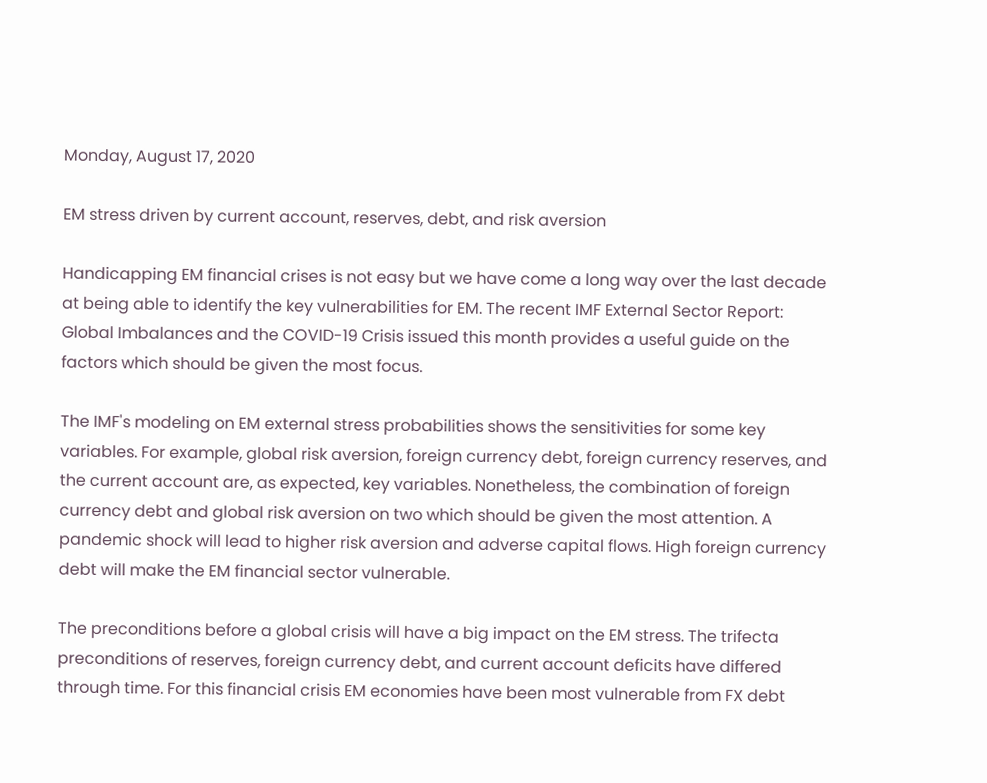Monday, August 17, 2020

EM stress driven by current account, reserves, debt, and risk aversion

Handicapping EM financial crises is not easy but we have come a long way over the last decade at being able to identify the key vulnerabilities for EM. The recent IMF External Sector Report: Global Imbalances and the COVID-19 Crisis issued this month provides a useful guide on the factors which should be given the most focus.

The IMF's modeling on EM external stress probabilities shows the sensitivities for some key variables. For example, global risk aversion, foreign currency debt, foreign currency reserves, and the current account are, as expected, key variables. Nonetheless, the combination of foreign currency debt and global risk aversion on two which should be given the most attention. A pandemic shock will lead to higher risk aversion and adverse capital flows. High foreign currency debt will make the EM financial sector vulnerable.

The preconditions before a global crisis will have a big impact on the EM stress. The trifecta preconditions of reserves, foreign currency debt, and current account deficits have differed through time. For this financial crisis EM economies have been most vulnerable from FX debt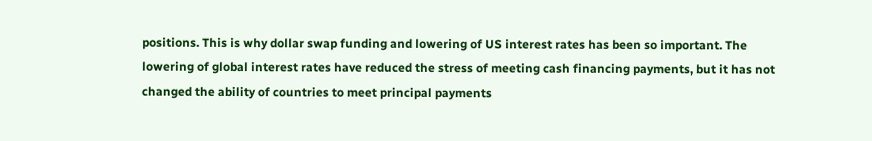positions. This is why dollar swap funding and lowering of US interest rates has been so important. The lowering of global interest rates have reduced the stress of meeting cash financing payments, but it has not changed the ability of countries to meet principal payments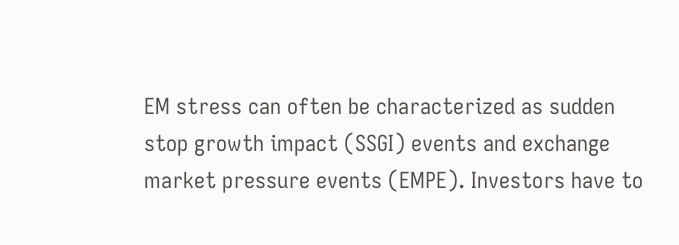EM stress can often be characterized as sudden stop growth impact (SSGI) events and exchange market pressure events (EMPE). Investors have to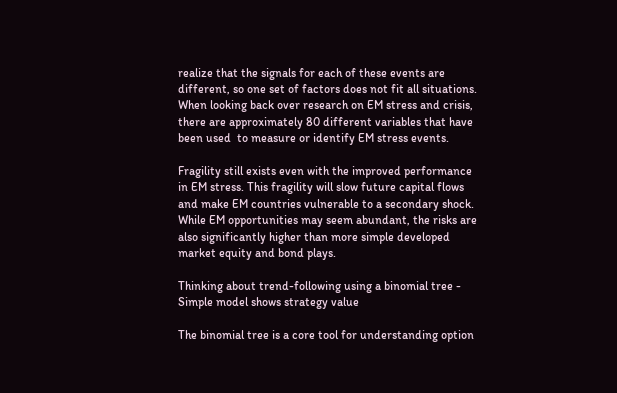realize that the signals for each of these events are different, so one set of factors does not fit all situations. When looking back over research on EM stress and crisis, there are approximately 80 different variables that have been used  to measure or identify EM stress events.

Fragility still exists even with the improved performance in EM stress. This fragility will slow future capital flows and make EM countries vulnerable to a secondary shock. While EM opportunities may seem abundant, the risks are also significantly higher than more simple developed market equity and bond plays.

Thinking about trend-following using a binomial tree - Simple model shows strategy value

The binomial tree is a core tool for understanding option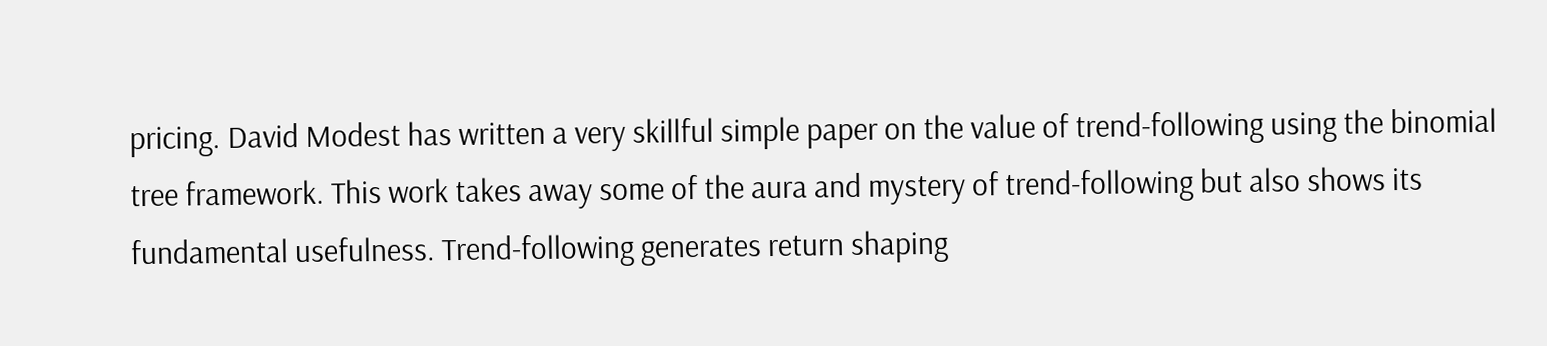pricing. David Modest has written a very skillful simple paper on the value of trend-following using the binomial tree framework. This work takes away some of the aura and mystery of trend-following but also shows its fundamental usefulness. Trend-following generates return shaping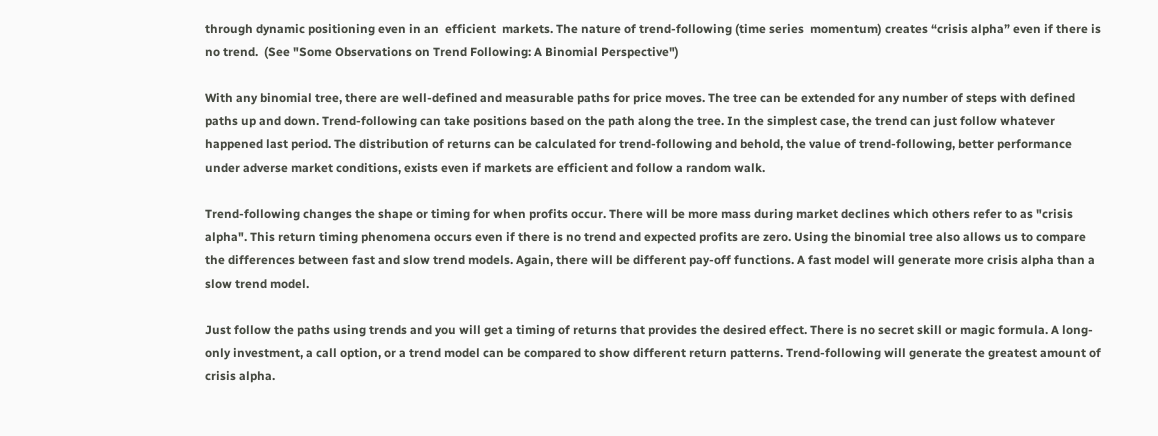through dynamic positioning even in an  efficient  markets. The nature of trend-following (time series  momentum) creates “crisis alpha” even if there is no trend.  (See "Some Observations on Trend Following: A Binomial Perspective")

With any binomial tree, there are well-defined and measurable paths for price moves. The tree can be extended for any number of steps with defined paths up and down. Trend-following can take positions based on the path along the tree. In the simplest case, the trend can just follow whatever happened last period. The distribution of returns can be calculated for trend-following and behold, the value of trend-following, better performance  under adverse market conditions, exists even if markets are efficient and follow a random walk.

Trend-following changes the shape or timing for when profits occur. There will be more mass during market declines which others refer to as "crisis alpha". This return timing phenomena occurs even if there is no trend and expected profits are zero. Using the binomial tree also allows us to compare the differences between fast and slow trend models. Again, there will be different pay-off functions. A fast model will generate more crisis alpha than a slow trend model.

Just follow the paths using trends and you will get a timing of returns that provides the desired effect. There is no secret skill or magic formula. A long-only investment, a call option, or a trend model can be compared to show different return patterns. Trend-following will generate the greatest amount of crisis alpha.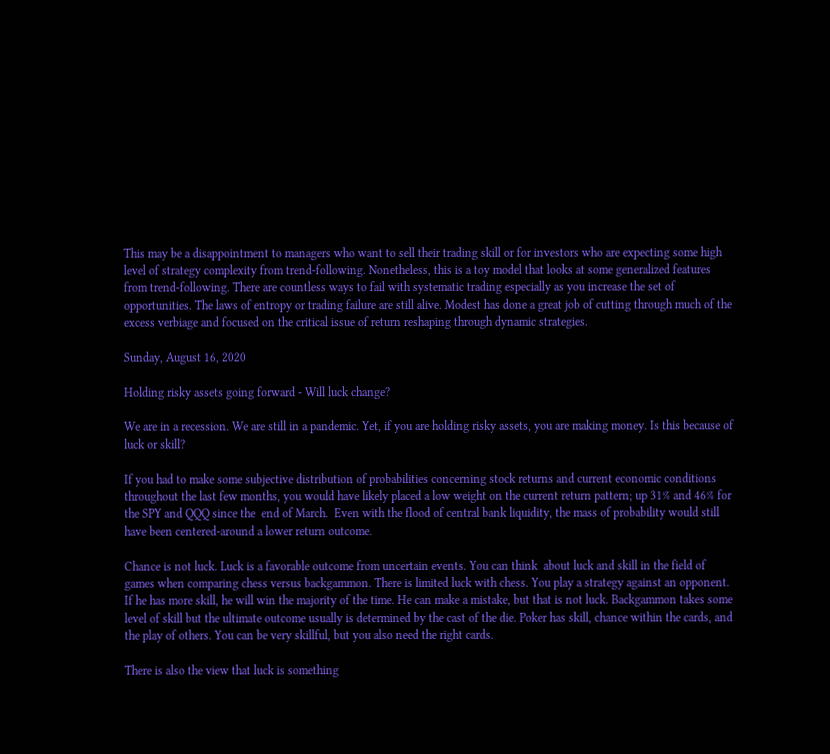This may be a disappointment to managers who want to sell their trading skill or for investors who are expecting some high level of strategy complexity from trend-following. Nonetheless, this is a toy model that looks at some generalized features from trend-following. There are countless ways to fail with systematic trading especially as you increase the set of opportunities. The laws of entropy or trading failure are still alive. Modest has done a great job of cutting through much of the excess verbiage and focused on the critical issue of return reshaping through dynamic strategies.

Sunday, August 16, 2020

Holding risky assets going forward - Will luck change?

We are in a recession. We are still in a pandemic. Yet, if you are holding risky assets, you are making money. Is this because of luck or skill?

If you had to make some subjective distribution of probabilities concerning stock returns and current economic conditions throughout the last few months, you would have likely placed a low weight on the current return pattern; up 31% and 46% for the SPY and QQQ since the  end of March.  Even with the flood of central bank liquidity, the mass of probability would still have been centered-around a lower return outcome.

Chance is not luck. Luck is a favorable outcome from uncertain events. You can think  about luck and skill in the field of games when comparing chess versus backgammon. There is limited luck with chess. You play a strategy against an opponent. If he has more skill, he will win the majority of the time. He can make a mistake, but that is not luck. Backgammon takes some level of skill but the ultimate outcome usually is determined by the cast of the die. Poker has skill, chance within the cards, and the play of others. You can be very skillful, but you also need the right cards.

There is also the view that luck is something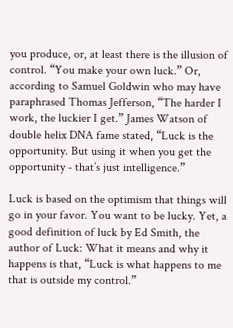you produce, or, at least there is the illusion of control. “You make your own luck.” Or, according to Samuel Goldwin who may have paraphrased Thomas Jefferson, “The harder I work, the luckier I get.” James Watson of double helix DNA fame stated, “Luck is the opportunity. But using it when you get the opportunity - that’s just intelligence.”

Luck is based on the optimism that things will go in your favor. You want to be lucky. Yet, a good definition of luck by Ed Smith, the author of Luck: What it means and why it happens is that, “Luck is what happens to me that is outside my control.”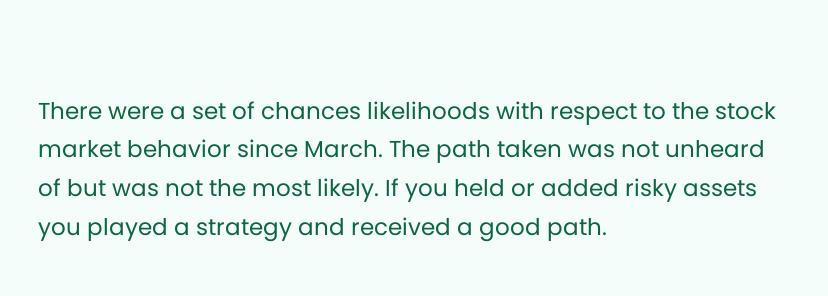There were a set of chances likelihoods with respect to the stock market behavior since March. The path taken was not unheard of but was not the most likely. If you held or added risky assets you played a strategy and received a good path.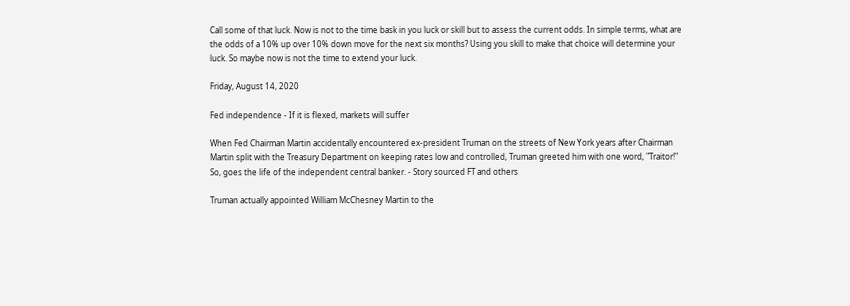Call some of that luck. Now is not to the time bask in you luck or skill but to assess the current odds. In simple terms, what are the odds of a 10% up over 10% down move for the next six months? Using you skill to make that choice will determine your luck. So maybe now is not the time to extend your luck.

Friday, August 14, 2020

Fed independence - If it is flexed, markets will suffer

When Fed Chairman Martin accidentally encountered ex-president Truman on the streets of New York years after Chairman Martin split with the Treasury Department on keeping rates low and controlled, Truman greeted him with one word, "Traitor!" So, goes the life of the independent central banker. - Story sourced FT and others

Truman actually appointed William McChesney Martin to the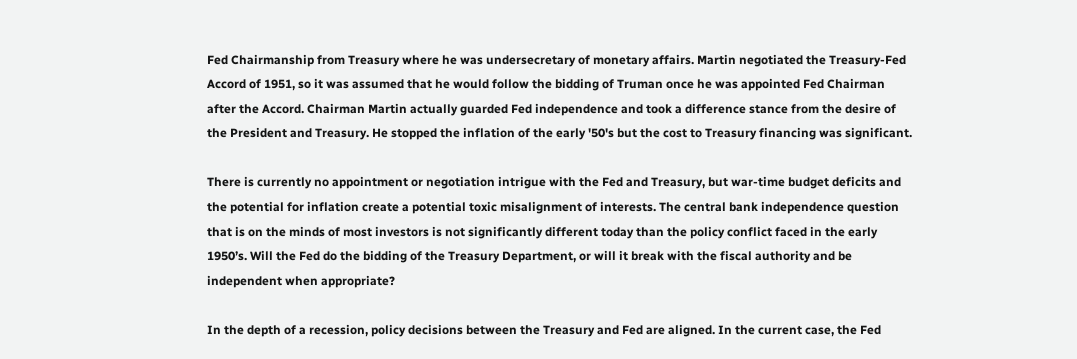Fed Chairmanship from Treasury where he was undersecretary of monetary affairs. Martin negotiated the Treasury-Fed Accord of 1951, so it was assumed that he would follow the bidding of Truman once he was appointed Fed Chairman after the Accord. Chairman Martin actually guarded Fed independence and took a difference stance from the desire of the President and Treasury. He stopped the inflation of the early '50's but the cost to Treasury financing was significant.

There is currently no appointment or negotiation intrigue with the Fed and Treasury, but war-time budget deficits and the potential for inflation create a potential toxic misalignment of interests. The central bank independence question that is on the minds of most investors is not significantly different today than the policy conflict faced in the early 1950’s. Will the Fed do the bidding of the Treasury Department, or will it break with the fiscal authority and be independent when appropriate?

In the depth of a recession, policy decisions between the Treasury and Fed are aligned. In the current case, the Fed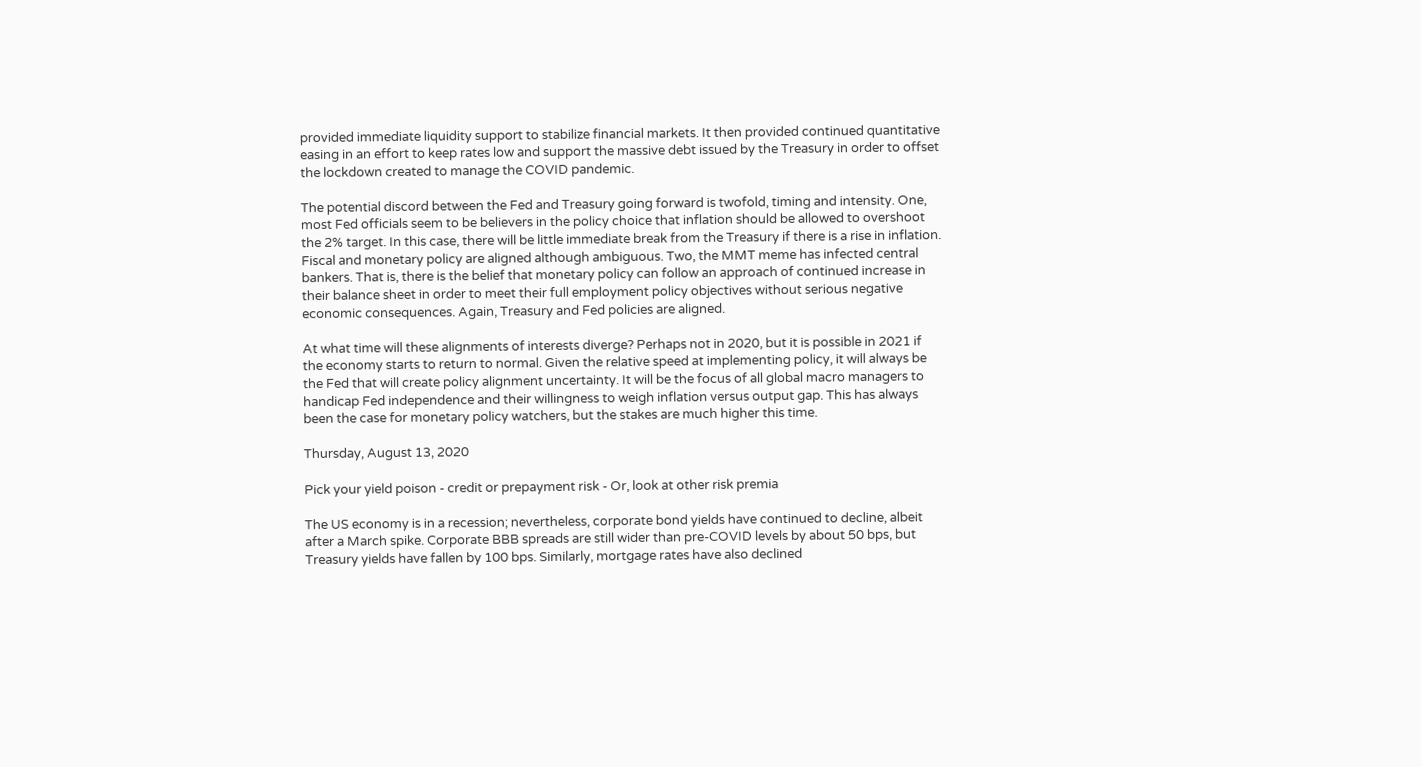provided immediate liquidity support to stabilize financial markets. It then provided continued quantitative easing in an effort to keep rates low and support the massive debt issued by the Treasury in order to offset the lockdown created to manage the COVID pandemic.

The potential discord between the Fed and Treasury going forward is twofold, timing and intensity. One, most Fed officials seem to be believers in the policy choice that inflation should be allowed to overshoot the 2% target. In this case, there will be little immediate break from the Treasury if there is a rise in inflation. Fiscal and monetary policy are aligned although ambiguous. Two, the MMT meme has infected central bankers. That is, there is the belief that monetary policy can follow an approach of continued increase in their balance sheet in order to meet their full employment policy objectives without serious negative economic consequences. Again, Treasury and Fed policies are aligned.

At what time will these alignments of interests diverge? Perhaps not in 2020, but it is possible in 2021 if the economy starts to return to normal. Given the relative speed at implementing policy, it will always be the Fed that will create policy alignment uncertainty. It will be the focus of all global macro managers to handicap Fed independence and their willingness to weigh inflation versus output gap. This has always been the case for monetary policy watchers, but the stakes are much higher this time.

Thursday, August 13, 2020

Pick your yield poison - credit or prepayment risk - Or, look at other risk premia

The US economy is in a recession; nevertheless, corporate bond yields have continued to decline, albeit after a March spike. Corporate BBB spreads are still wider than pre-COVID levels by about 50 bps, but Treasury yields have fallen by 100 bps. Similarly, mortgage rates have also declined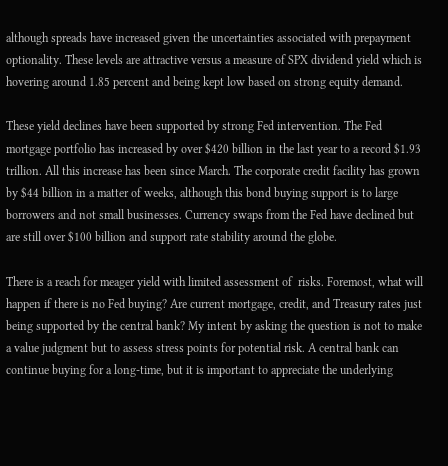although spreads have increased given the uncertainties associated with prepayment optionality. These levels are attractive versus a measure of SPX dividend yield which is hovering around 1.85 percent and being kept low based on strong equity demand.

These yield declines have been supported by strong Fed intervention. The Fed mortgage portfolio has increased by over $420 billion in the last year to a record $1.93 trillion. All this increase has been since March. The corporate credit facility has grown by $44 billion in a matter of weeks, although this bond buying support is to large borrowers and not small businesses. Currency swaps from the Fed have declined but are still over $100 billion and support rate stability around the globe.

There is a reach for meager yield with limited assessment of  risks. Foremost, what will happen if there is no Fed buying? Are current mortgage, credit, and Treasury rates just being supported by the central bank? My intent by asking the question is not to make a value judgment but to assess stress points for potential risk. A central bank can continue buying for a long-time, but it is important to appreciate the underlying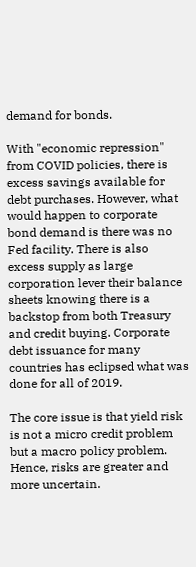demand for bonds.

With "economic repression" from COVID policies, there is excess savings available for debt purchases. However, what would happen to corporate bond demand is there was no Fed facility. There is also excess supply as large corporation lever their balance sheets knowing there is a backstop from both Treasury and credit buying. Corporate debt issuance for many countries has eclipsed what was done for all of 2019.

The core issue is that yield risk is not a micro credit problem but a macro policy problem. Hence, risks are greater and more uncertain.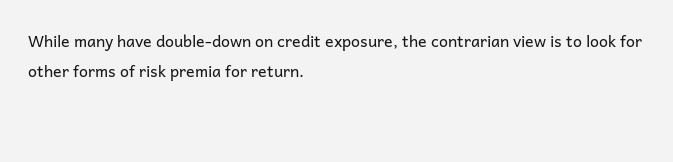While many have double-down on credit exposure, the contrarian view is to look for other forms of risk premia for return.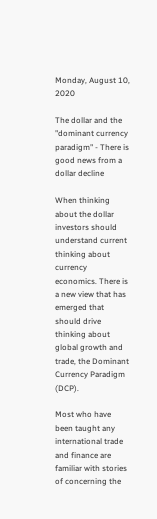Monday, August 10, 2020

The dollar and the "dominant currency paradigm" - There is good news from a dollar decline

When thinking about the dollar investors should understand current thinking about currency economics. There is a new view that has emerged that should drive thinking about global growth and trade, the Dominant Currency Paradigm (DCP).

Most who have been taught any international trade and finance are familiar with stories of concerning the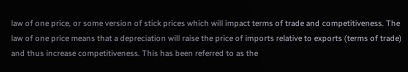law of one price, or some version of stick prices which will impact terms of trade and competitiveness. The law of one price means that a depreciation will raise the price of imports relative to exports (terms of trade) and thus increase competitiveness. This has been referred to as the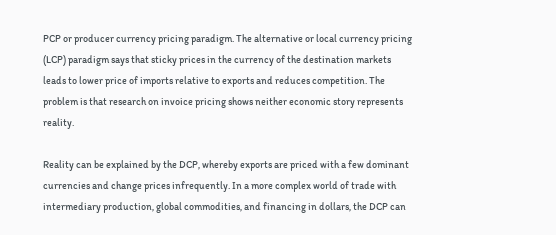PCP or producer currency pricing paradigm. The alternative or local currency pricing (LCP) paradigm says that sticky prices in the currency of the destination markets leads to lower price of imports relative to exports and reduces competition. The problem is that research on invoice pricing shows neither economic story represents reality.

Reality can be explained by the DCP, whereby exports are priced with a few dominant currencies and change prices infrequently. In a more complex world of trade with intermediary production, global commodities, and financing in dollars, the DCP can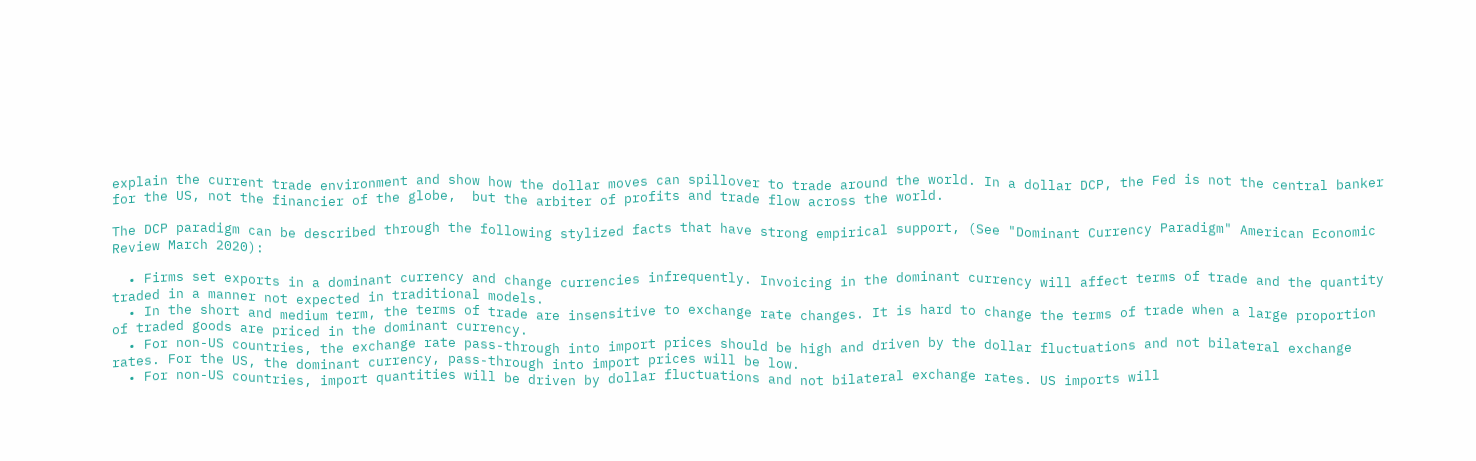explain the current trade environment and show how the dollar moves can spillover to trade around the world. In a dollar DCP, the Fed is not the central banker for the US, not the financier of the globe,  but the arbiter of profits and trade flow across the world.

The DCP paradigm can be described through the following stylized facts that have strong empirical support, (See "Dominant Currency Paradigm" American Economic Review March 2020):

  • Firms set exports in a dominant currency and change currencies infrequently. Invoicing in the dominant currency will affect terms of trade and the quantity traded in a manner not expected in traditional models.
  • In the short and medium term, the terms of trade are insensitive to exchange rate changes. It is hard to change the terms of trade when a large proportion of traded goods are priced in the dominant currency.
  • For non-US countries, the exchange rate pass-through into import prices should be high and driven by the dollar fluctuations and not bilateral exchange rates. For the US, the dominant currency, pass-through into import prices will be low.
  • For non-US countries, import quantities will be driven by dollar fluctuations and not bilateral exchange rates. US imports will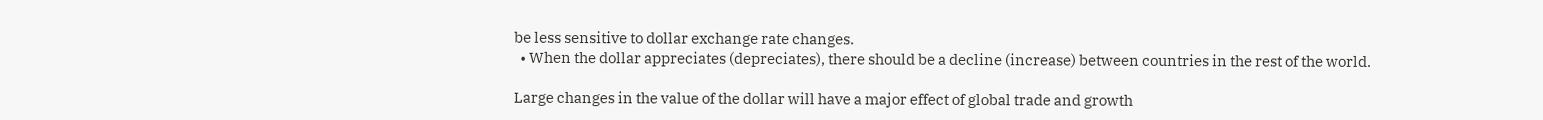be less sensitive to dollar exchange rate changes.
  • When the dollar appreciates (depreciates), there should be a decline (increase) between countries in the rest of the world.

Large changes in the value of the dollar will have a major effect of global trade and growth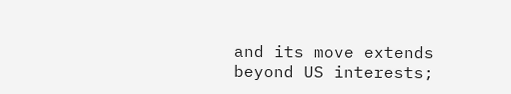and its move extends beyond US interests;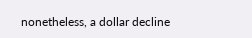nonetheless, a dollar decline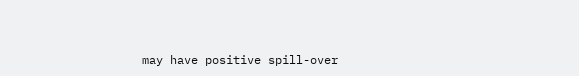may have positive spill-over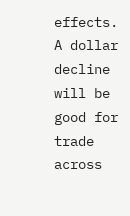effects. A dollar decline will be good for trade across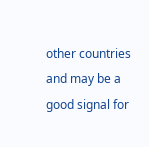other countries and may be a good signal for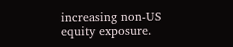increasing non-US equity exposure.